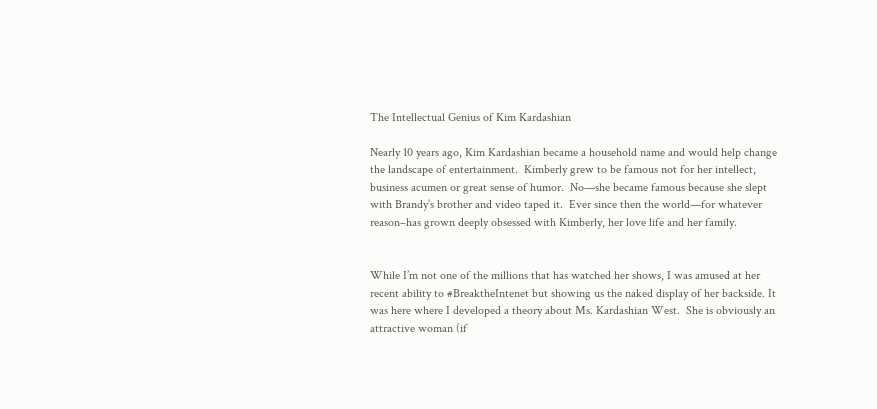The Intellectual Genius of Kim Kardashian

Nearly 10 years ago, Kim Kardashian became a household name and would help change the landscape of entertainment.  Kimberly grew to be famous not for her intellect, business acumen or great sense of humor.  No—she became famous because she slept with Brandy’s brother and video taped it.  Ever since then the world—for whatever reason–has grown deeply obsessed with Kimberly, her love life and her family.


While I’m not one of the millions that has watched her shows, I was amused at her recent ability to #BreaktheIntenet but showing us the naked display of her backside. It was here where I developed a theory about Ms. Kardashian West.  She is obviously an attractive woman (if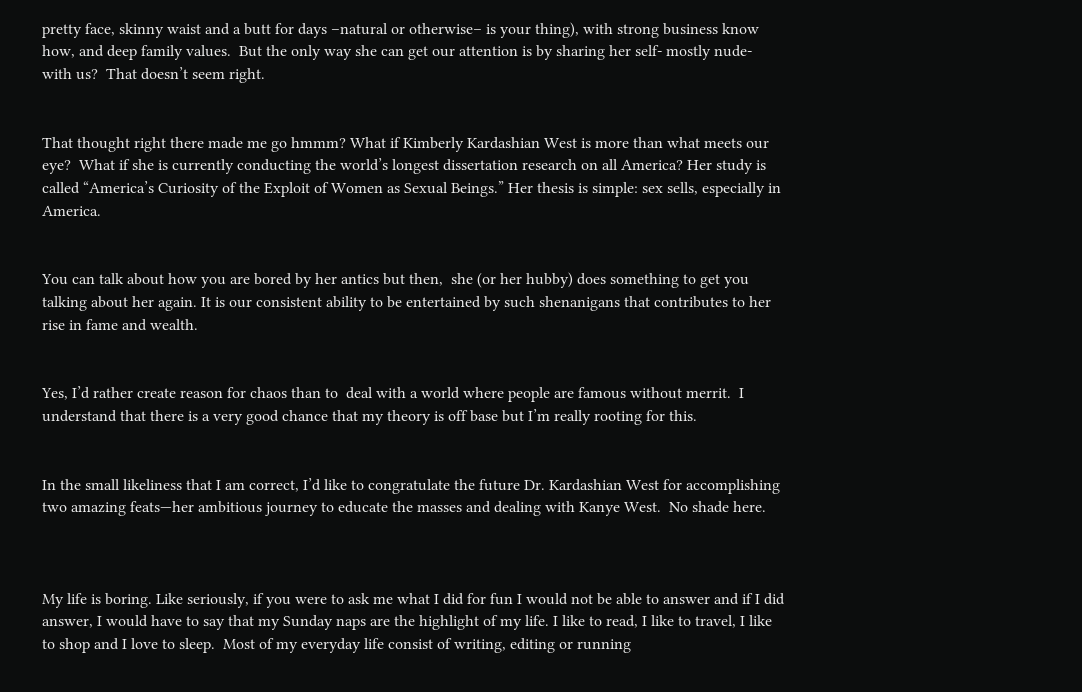pretty face, skinny waist and a butt for days –natural or otherwise– is your thing), with strong business know how, and deep family values.  But the only way she can get our attention is by sharing her self- mostly nude- with us?  That doesn’t seem right.


That thought right there made me go hmmm? What if Kimberly Kardashian West is more than what meets our eye?  What if she is currently conducting the world’s longest dissertation research on all America? Her study is called “America’s Curiosity of the Exploit of Women as Sexual Beings.” Her thesis is simple: sex sells, especially in America.


You can talk about how you are bored by her antics but then,  she (or her hubby) does something to get you talking about her again. It is our consistent ability to be entertained by such shenanigans that contributes to her rise in fame and wealth.


Yes, I’d rather create reason for chaos than to  deal with a world where people are famous without merrit.  I understand that there is a very good chance that my theory is off base but I’m really rooting for this.


In the small likeliness that I am correct, I’d like to congratulate the future Dr. Kardashian West for accomplishing two amazing feats—her ambitious journey to educate the masses and dealing with Kanye West.  No shade here.



My life is boring. Like seriously, if you were to ask me what I did for fun I would not be able to answer and if I did answer, I would have to say that my Sunday naps are the highlight of my life. I like to read, I like to travel, I like to shop and I love to sleep.  Most of my everyday life consist of writing, editing or running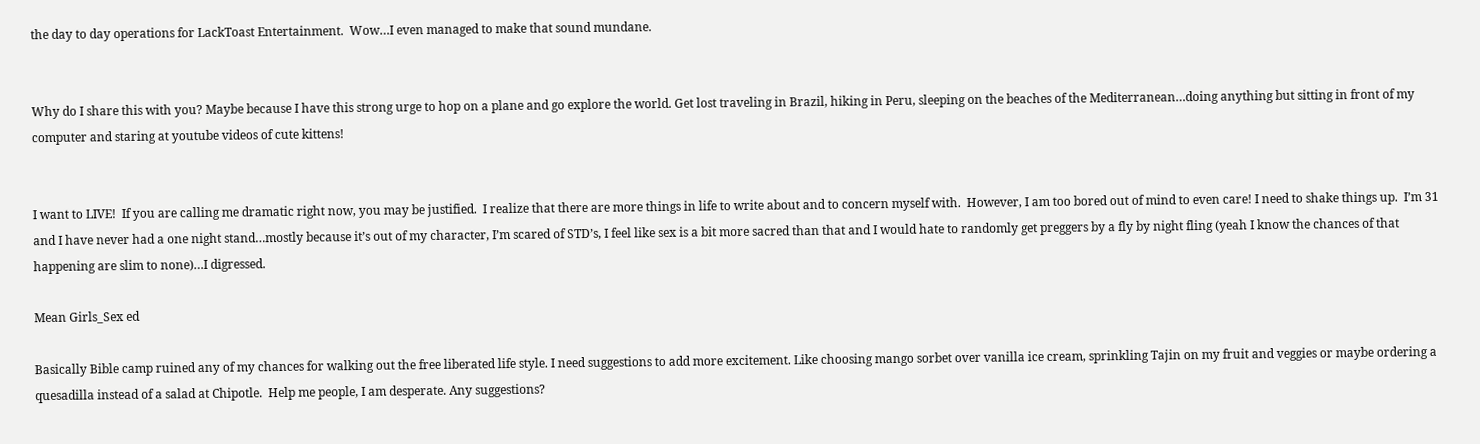the day to day operations for LackToast Entertainment.  Wow…I even managed to make that sound mundane.


Why do I share this with you? Maybe because I have this strong urge to hop on a plane and go explore the world. Get lost traveling in Brazil, hiking in Peru, sleeping on the beaches of the Mediterranean…doing anything but sitting in front of my computer and staring at youtube videos of cute kittens!


I want to LIVE!  If you are calling me dramatic right now, you may be justified.  I realize that there are more things in life to write about and to concern myself with.  However, I am too bored out of mind to even care! I need to shake things up.  I’m 31 and I have never had a one night stand…mostly because it’s out of my character, I’m scared of STD’s, I feel like sex is a bit more sacred than that and I would hate to randomly get preggers by a fly by night fling (yeah I know the chances of that happening are slim to none)…I digressed.

Mean Girls_Sex ed

Basically Bible camp ruined any of my chances for walking out the free liberated life style. I need suggestions to add more excitement. Like choosing mango sorbet over vanilla ice cream, sprinkling Tajin on my fruit and veggies or maybe ordering a quesadilla instead of a salad at Chipotle.  Help me people, I am desperate. Any suggestions?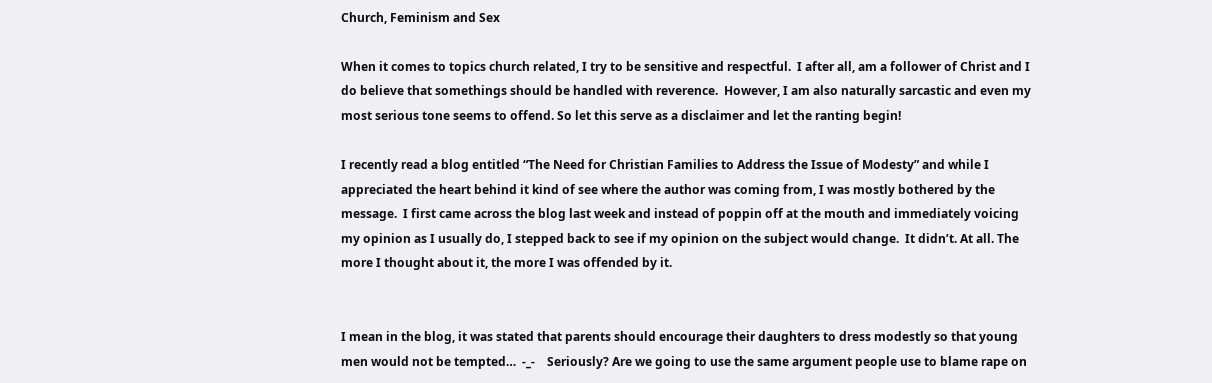Church, Feminism and Sex

When it comes to topics church related, I try to be sensitive and respectful.  I after all, am a follower of Christ and I do believe that somethings should be handled with reverence.  However, I am also naturally sarcastic and even my most serious tone seems to offend. So let this serve as a disclaimer and let the ranting begin!

I recently read a blog entitled “The Need for Christian Families to Address the Issue of Modesty” and while I appreciated the heart behind it kind of see where the author was coming from, I was mostly bothered by the message.  I first came across the blog last week and instead of poppin off at the mouth and immediately voicing my opinion as I usually do, I stepped back to see if my opinion on the subject would change.  It didn’t. At all. The more I thought about it, the more I was offended by it.


I mean in the blog, it was stated that parents should encourage their daughters to dress modestly so that young men would not be tempted…  -_-    Seriously? Are we going to use the same argument people use to blame rape on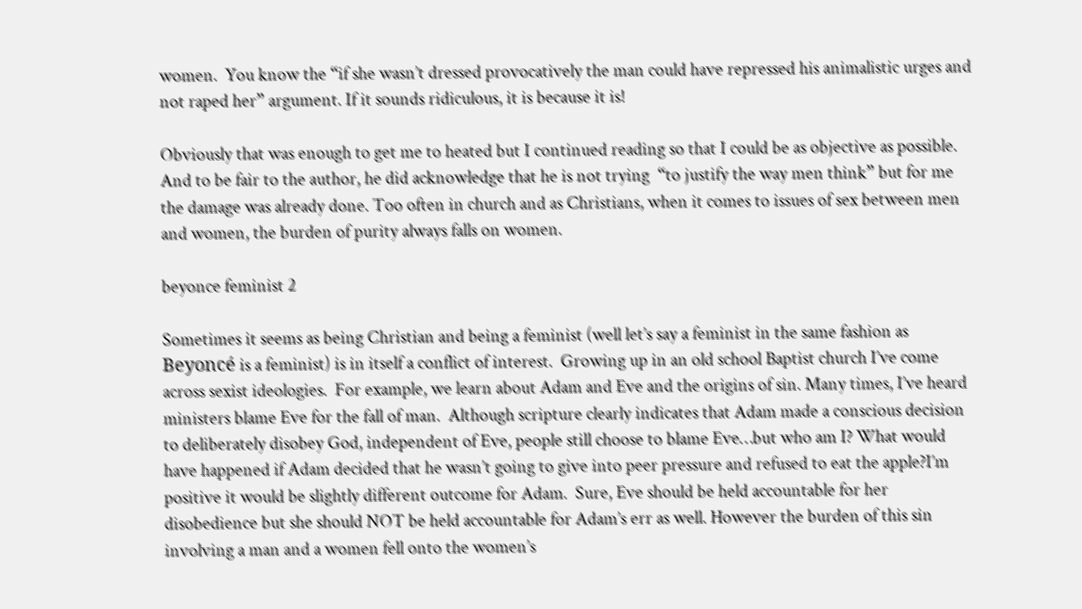women.  You know the “if she wasn’t dressed provocatively the man could have repressed his animalistic urges and not raped her” argument. If it sounds ridiculous, it is because it is!

Obviously that was enough to get me to heated but I continued reading so that I could be as objective as possible.  And to be fair to the author, he did acknowledge that he is not trying  “to justify the way men think” but for me the damage was already done. Too often in church and as Christians, when it comes to issues of sex between men and women, the burden of purity always falls on women.

beyonce feminist 2

Sometimes it seems as being Christian and being a feminist (well let’s say a feminist in the same fashion as Beyoncé is a feminist) is in itself a conflict of interest.  Growing up in an old school Baptist church I’ve come across sexist ideologies.  For example, we learn about Adam and Eve and the origins of sin. Many times, I’ve heard ministers blame Eve for the fall of man.  Although scripture clearly indicates that Adam made a conscious decision to deliberately disobey God, independent of Eve, people still choose to blame Eve…but who am I? What would have happened if Adam decided that he wasn’t going to give into peer pressure and refused to eat the apple?I’m positive it would be slightly different outcome for Adam.  Sure, Eve should be held accountable for her disobedience but she should NOT be held accountable for Adam’s err as well. However the burden of this sin involving a man and a women fell onto the women’s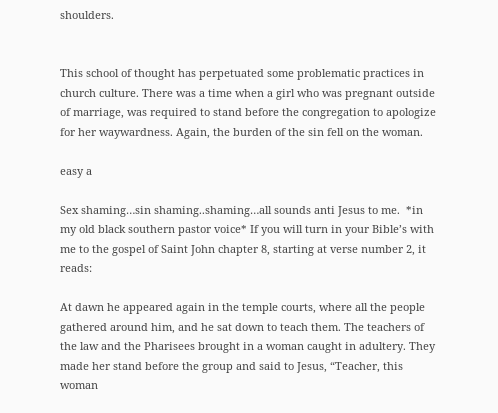shoulders.


This school of thought has perpetuated some problematic practices in church culture. There was a time when a girl who was pregnant outside of marriage, was required to stand before the congregation to apologize for her waywardness. Again, the burden of the sin fell on the woman.

easy a

Sex shaming…sin shaming..shaming…all sounds anti Jesus to me.  *in my old black southern pastor voice* If you will turn in your Bible’s with me to the gospel of Saint John chapter 8, starting at verse number 2, it reads:

At dawn he appeared again in the temple courts, where all the people gathered around him, and he sat down to teach them. The teachers of the law and the Pharisees brought in a woman caught in adultery. They made her stand before the group and said to Jesus, “Teacher, this woman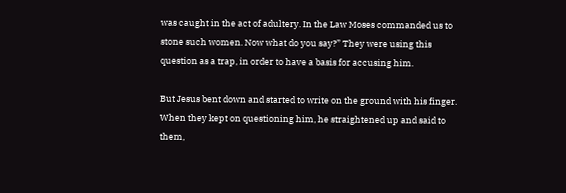was caught in the act of adultery. In the Law Moses commanded us to stone such women. Now what do you say?” They were using this question as a trap, in order to have a basis for accusing him.

But Jesus bent down and started to write on the ground with his finger. When they kept on questioning him, he straightened up and said to them,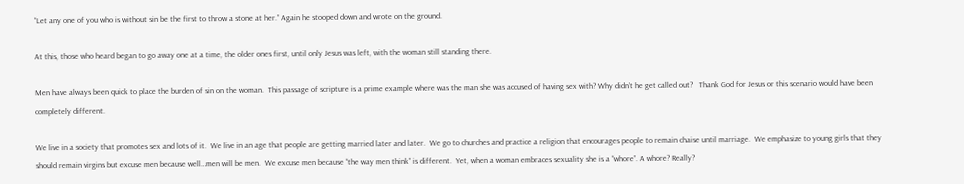“Let any one of you who is without sin be the first to throw a stone at her.” Again he stooped down and wrote on the ground.

At this, those who heard began to go away one at a time, the older ones first, until only Jesus was left, with the woman still standing there.

Men have always been quick to place the burden of sin on the woman.  This passage of scripture is a prime example where was the man she was accused of having sex with? Why didn’t he get called out?   Thank God for Jesus or this scenario would have been completely different.

We live in a society that promotes sex and lots of it.  We live in an age that people are getting married later and later.  We go to churches and practice a religion that encourages people to remain chaise until marriage.  We emphasize to young girls that they should remain virgins but excuse men because well…men will be men.  We excuse men because “the way men think” is different.  Yet, when a woman embraces sexuality she is a “whore”. A whore? Really?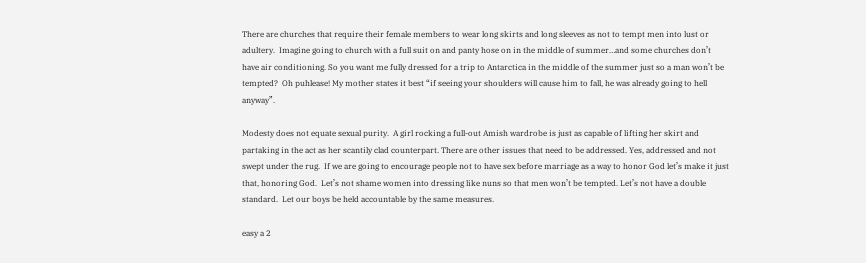There are churches that require their female members to wear long skirts and long sleeves as not to tempt men into lust or adultery.  Imagine going to church with a full suit on and panty hose on in the middle of summer…and some churches don’t have air conditioning. So you want me fully dressed for a trip to Antarctica in the middle of the summer just so a man won’t be tempted?  Oh puhlease! My mother states it best “if seeing your shoulders will cause him to fall, he was already going to hell anyway”.

Modesty does not equate sexual purity.  A girl rocking a full-out Amish wardrobe is just as capable of lifting her skirt and partaking in the act as her scantily clad counterpart. There are other issues that need to be addressed. Yes, addressed and not swept under the rug.  If we are going to encourage people not to have sex before marriage as a way to honor God let’s make it just that, honoring God.  Let’s not shame women into dressing like nuns so that men won’t be tempted. Let’s not have a double standard.  Let our boys be held accountable by the same measures.

easy a 2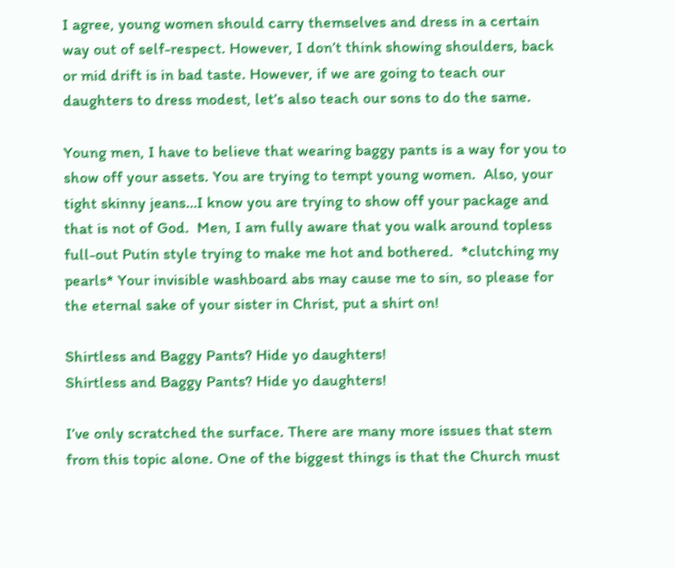I agree, young women should carry themselves and dress in a certain way out of self-respect. However, I don’t think showing shoulders, back or mid drift is in bad taste. However, if we are going to teach our daughters to dress modest, let’s also teach our sons to do the same.

Young men, I have to believe that wearing baggy pants is a way for you to show off your assets. You are trying to tempt young women.  Also, your tight skinny jeans…I know you are trying to show off your package and that is not of God.  Men, I am fully aware that you walk around topless full-out Putin style trying to make me hot and bothered.  *clutching my pearls* Your invisible washboard abs may cause me to sin, so please for the eternal sake of your sister in Christ, put a shirt on!

Shirtless and Baggy Pants? Hide yo daughters!
Shirtless and Baggy Pants? Hide yo daughters!

I’ve only scratched the surface. There are many more issues that stem from this topic alone. One of the biggest things is that the Church must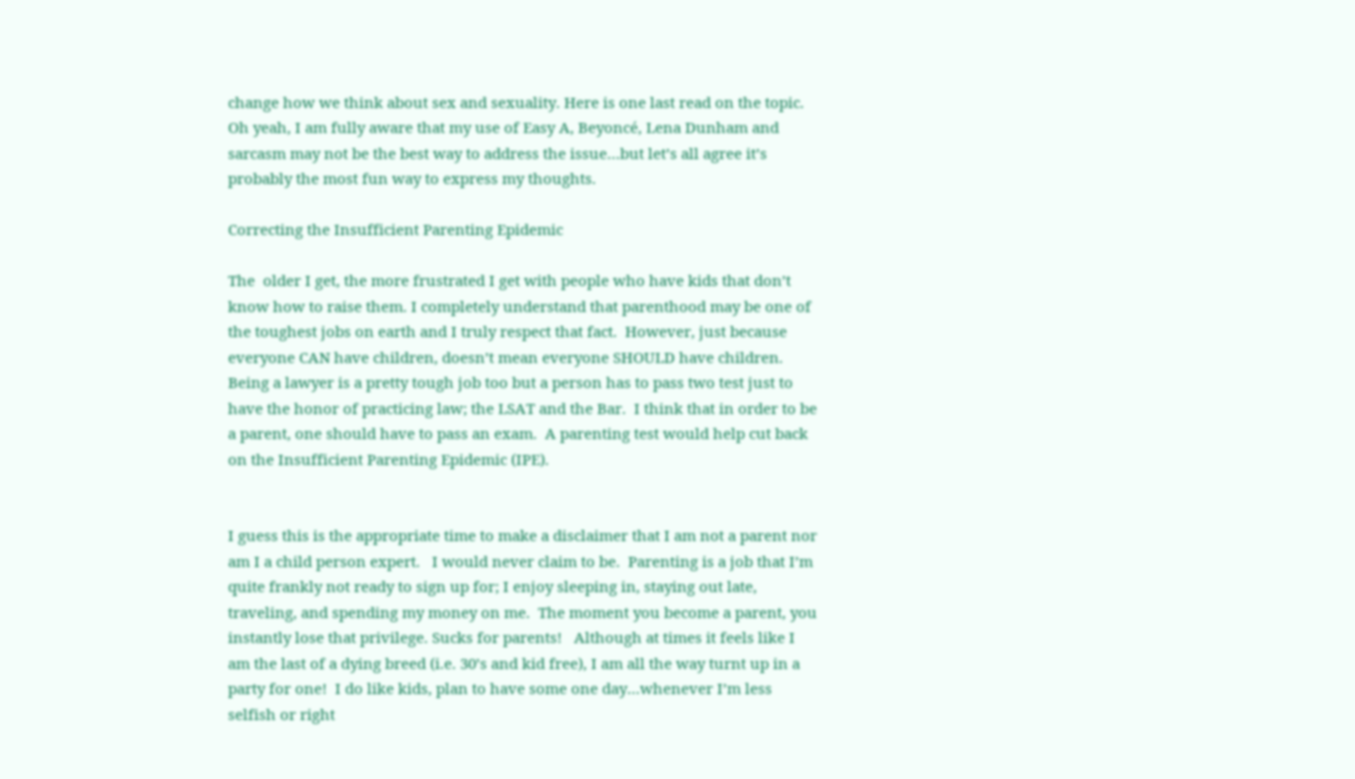change how we think about sex and sexuality. Here is one last read on the topic.  Oh yeah, I am fully aware that my use of Easy A, Beyoncé, Lena Dunham and sarcasm may not be the best way to address the issue…but let’s all agree it’s probably the most fun way to express my thoughts.

Correcting the Insufficient Parenting Epidemic

The  older I get, the more frustrated I get with people who have kids that don’t know how to raise them. I completely understand that parenthood may be one of the toughest jobs on earth and I truly respect that fact.  However, just because everyone CAN have children, doesn’t mean everyone SHOULD have children.  Being a lawyer is a pretty tough job too but a person has to pass two test just to have the honor of practicing law; the LSAT and the Bar.  I think that in order to be a parent, one should have to pass an exam.  A parenting test would help cut back on the Insufficient Parenting Epidemic (IPE).


I guess this is the appropriate time to make a disclaimer that I am not a parent nor am I a child person expert.   I would never claim to be.  Parenting is a job that I’m quite frankly not ready to sign up for; I enjoy sleeping in, staying out late, traveling, and spending my money on me.  The moment you become a parent, you instantly lose that privilege. Sucks for parents!   Although at times it feels like I am the last of a dying breed (i.e. 30’s and kid free), I am all the way turnt up in a party for one!  I do like kids, plan to have some one day…whenever I’m less selfish or right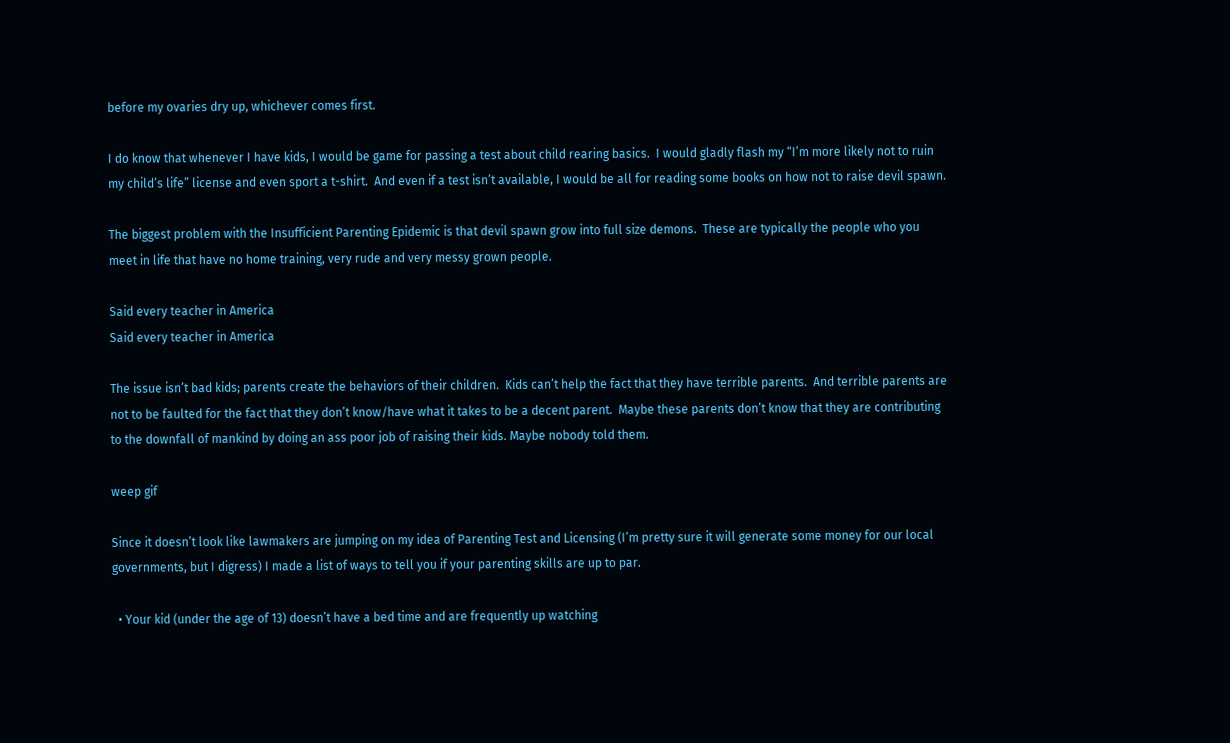before my ovaries dry up, whichever comes first.

I do know that whenever I have kids, I would be game for passing a test about child rearing basics.  I would gladly flash my “I’m more likely not to ruin my child’s life” license and even sport a t-shirt.  And even if a test isn’t available, I would be all for reading some books on how not to raise devil spawn.

The biggest problem with the Insufficient Parenting Epidemic is that devil spawn grow into full size demons.  These are typically the people who you meet in life that have no home training, very rude and very messy grown people.

Said every teacher in America
Said every teacher in America

The issue isn’t bad kids; parents create the behaviors of their children.  Kids can’t help the fact that they have terrible parents.  And terrible parents are not to be faulted for the fact that they don’t know/have what it takes to be a decent parent.  Maybe these parents don’t know that they are contributing to the downfall of mankind by doing an ass poor job of raising their kids. Maybe nobody told them.

weep gif

Since it doesn’t look like lawmakers are jumping on my idea of Parenting Test and Licensing (I’m pretty sure it will generate some money for our local governments, but I digress) I made a list of ways to tell you if your parenting skills are up to par.

  • Your kid (under the age of 13) doesn’t have a bed time and are frequently up watching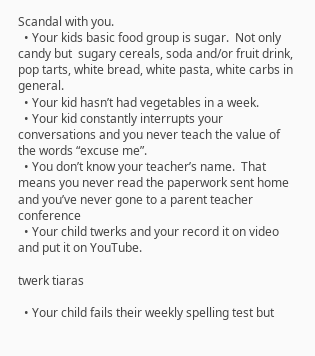Scandal with you.
  • Your kids basic food group is sugar.  Not only candy but  sugary cereals, soda and/or fruit drink, pop tarts, white bread, white pasta, white carbs in general.
  • Your kid hasn’t had vegetables in a week.
  • Your kid constantly interrupts your conversations and you never teach the value of the words “excuse me”.
  • You don’t know your teacher’s name.  That means you never read the paperwork sent home and you’ve never gone to a parent teacher conference
  • Your child twerks and your record it on video and put it on YouTube.

twerk tiaras

  • Your child fails their weekly spelling test but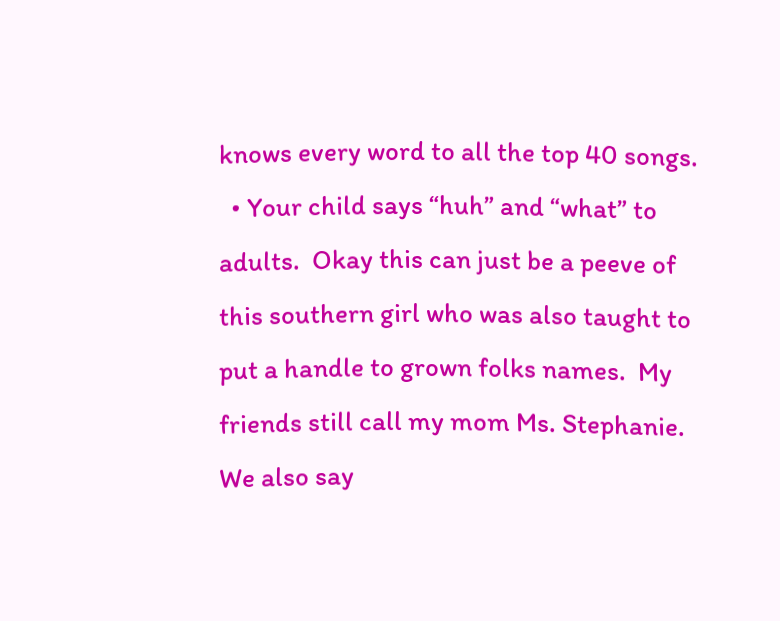knows every word to all the top 40 songs.
  • Your child says “huh” and “what” to adults.  Okay this can just be a peeve of this southern girl who was also taught to put a handle to grown folks names.  My friends still call my mom Ms. Stephanie.  We also say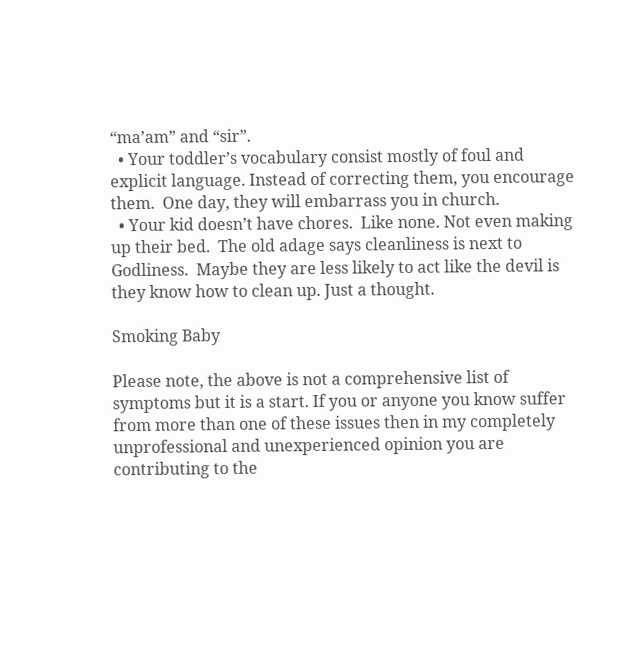“ma’am” and “sir”.
  • Your toddler’s vocabulary consist mostly of foul and explicit language. Instead of correcting them, you encourage them.  One day, they will embarrass you in church.
  • Your kid doesn’t have chores.  Like none. Not even making up their bed.  The old adage says cleanliness is next to Godliness.  Maybe they are less likely to act like the devil is they know how to clean up. Just a thought.

Smoking Baby

Please note, the above is not a comprehensive list of symptoms but it is a start. If you or anyone you know suffer from more than one of these issues then in my completely unprofessional and unexperienced opinion you are contributing to the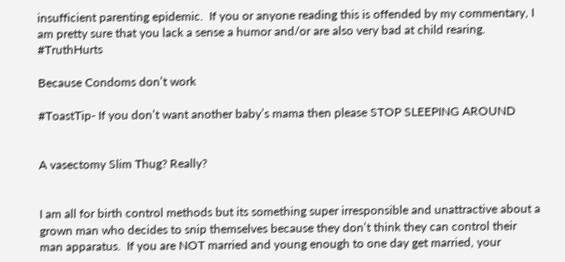insufficient parenting epidemic.  If you or anyone reading this is offended by my commentary, I am pretty sure that you lack a sense a humor and/or are also very bad at child rearing. #TruthHurts

Because Condoms don’t work

#ToastTip- If you don’t want another baby’s mama then please STOP SLEEPING AROUND


A vasectomy Slim Thug? Really?


I am all for birth control methods but its something super irresponsible and unattractive about a grown man who decides to snip themselves because they don’t think they can control their man apparatus.  If you are NOT married and young enough to one day get married, your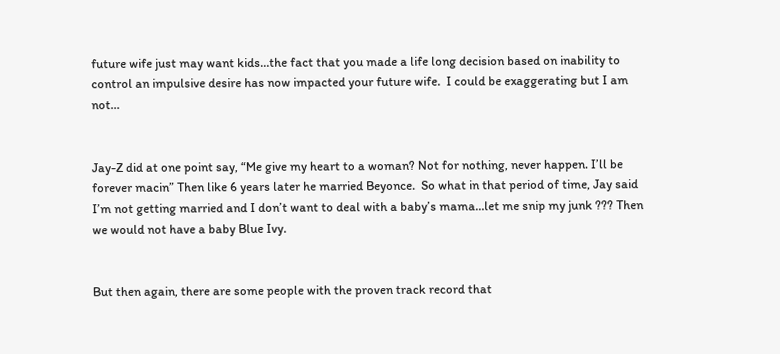future wife just may want kids…the fact that you made a life long decision based on inability to control an impulsive desire has now impacted your future wife.  I could be exaggerating but I am not…


Jay-Z did at one point say, “Me give my heart to a woman? Not for nothing, never happen. I’ll be forever macin” Then like 6 years later he married Beyonce.  So what in that period of time, Jay said I’m not getting married and I don’t want to deal with a baby’s mama…let me snip my junk ??? Then we would not have a baby Blue Ivy.


But then again, there are some people with the proven track record that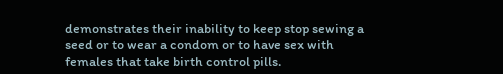demonstrates their inability to keep stop sewing a seed or to wear a condom or to have sex with females that take birth control pills.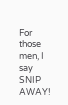For those men, I say SNIP AWAY!